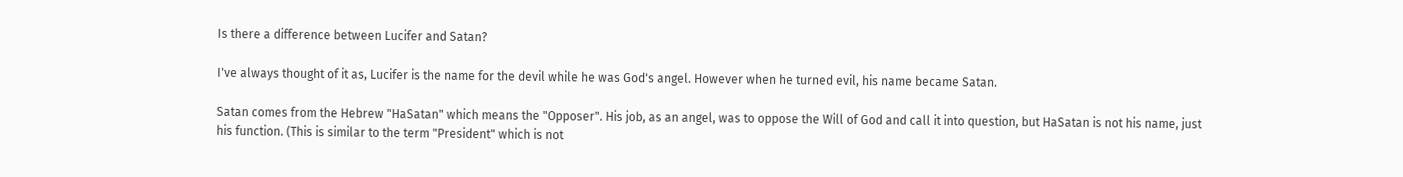Is there a difference between Lucifer and Satan?

I've always thought of it as, Lucifer is the name for the devil while he was God's angel. However when he turned evil, his name became Satan.

Satan comes from the Hebrew "HaSatan" which means the "Opposer". His job, as an angel, was to oppose the Will of God and call it into question, but HaSatan is not his name, just his function. (This is similar to the term "President" which is not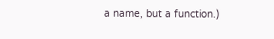a name, but a function.)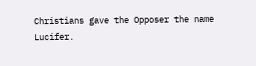Christians gave the Opposer the name Lucifer.